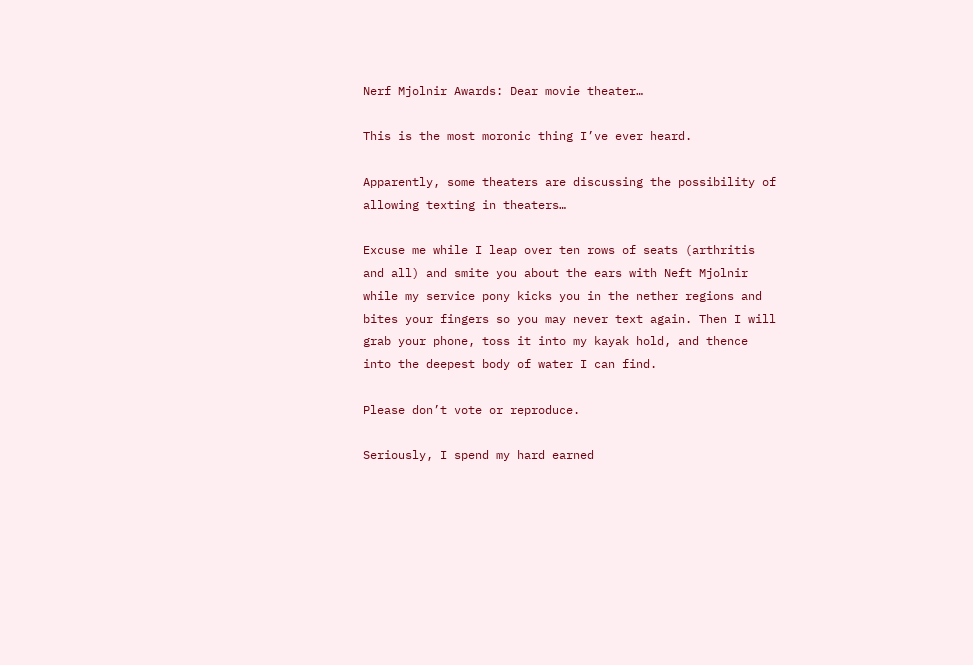Nerf Mjolnir Awards: Dear movie theater…

This is the most moronic thing I’ve ever heard.

Apparently, some theaters are discussing the possibility of allowing texting in theaters…

Excuse me while I leap over ten rows of seats (arthritis and all) and smite you about the ears with Neft Mjolnir while my service pony kicks you in the nether regions and bites your fingers so you may never text again. Then I will grab your phone, toss it into my kayak hold, and thence into the deepest body of water I can find.

Please don’t vote or reproduce.

Seriously, I spend my hard earned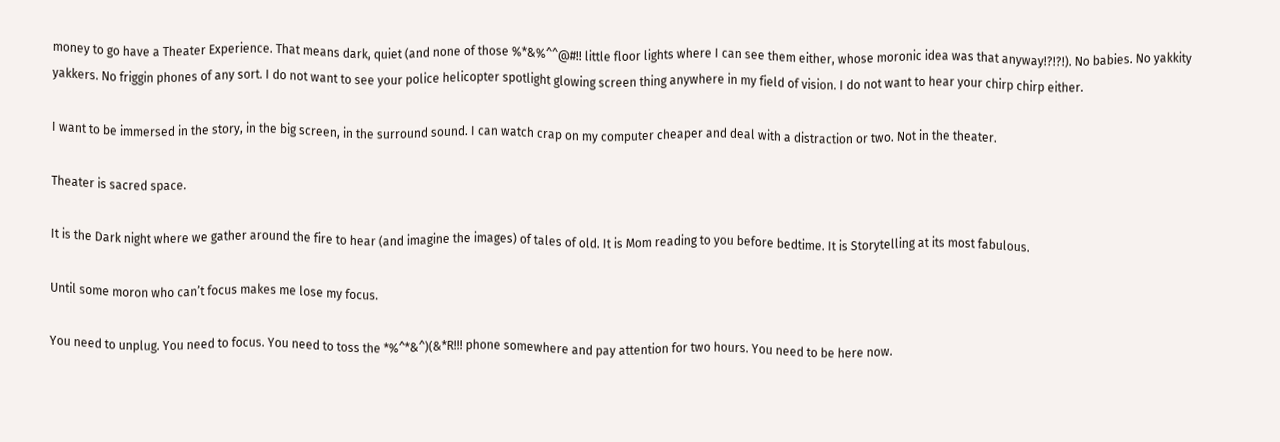money to go have a Theater Experience. That means dark, quiet (and none of those %*&%^^@#!! little floor lights where I can see them either, whose moronic idea was that anyway!?!?!). No babies. No yakkity yakkers. No friggin phones of any sort. I do not want to see your police helicopter spotlight glowing screen thing anywhere in my field of vision. I do not want to hear your chirp chirp either.

I want to be immersed in the story, in the big screen, in the surround sound. I can watch crap on my computer cheaper and deal with a distraction or two. Not in the theater.

Theater is sacred space.

It is the Dark night where we gather around the fire to hear (and imagine the images) of tales of old. It is Mom reading to you before bedtime. It is Storytelling at its most fabulous.

Until some moron who can’t focus makes me lose my focus.

You need to unplug. You need to focus. You need to toss the *%^*&^)(&*R!!! phone somewhere and pay attention for two hours. You need to be here now.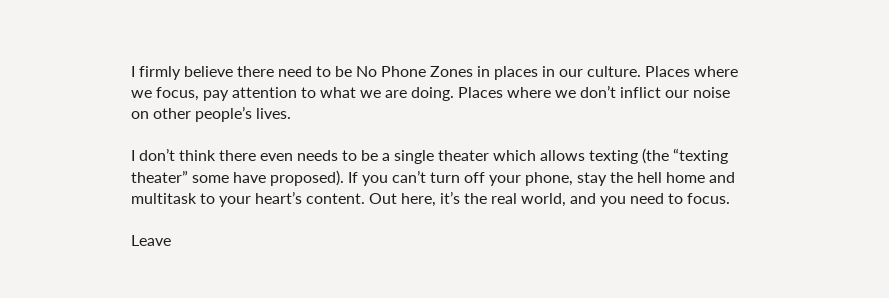I firmly believe there need to be No Phone Zones in places in our culture. Places where we focus, pay attention to what we are doing. Places where we don’t inflict our noise on other people’s lives.

I don’t think there even needs to be a single theater which allows texting (the “texting theater” some have proposed). If you can’t turn off your phone, stay the hell home and multitask to your heart’s content. Out here, it’s the real world, and you need to focus.

Leave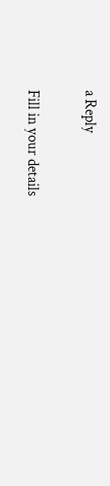a Reply

Fill in your details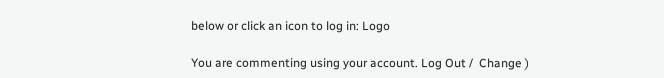below or click an icon to log in: Logo

You are commenting using your account. Log Out /  Change )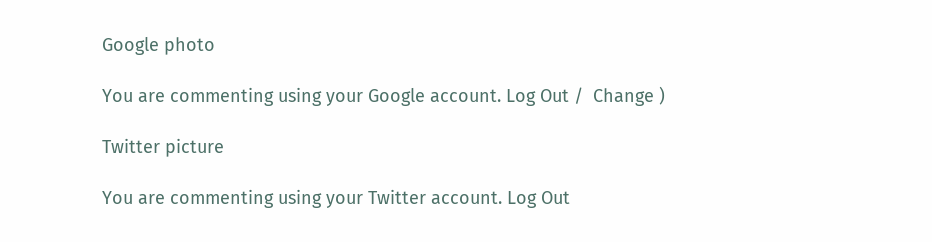Google photo

You are commenting using your Google account. Log Out /  Change )

Twitter picture

You are commenting using your Twitter account. Log Out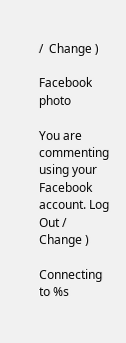/  Change )

Facebook photo

You are commenting using your Facebook account. Log Out /  Change )

Connecting to %s